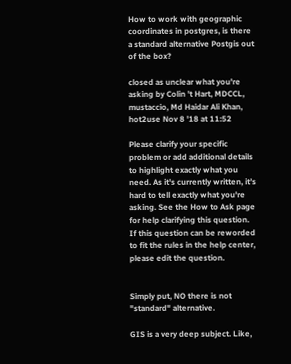How to work with geographic coordinates in postgres, is there a standard alternative Postgis out of the box?

closed as unclear what you're asking by Colin 't Hart, MDCCL, mustaccio, Md Haidar Ali Khan, hot2use Nov 8 '18 at 11:52

Please clarify your specific problem or add additional details to highlight exactly what you need. As it's currently written, it’s hard to tell exactly what you're asking. See the How to Ask page for help clarifying this question. If this question can be reworded to fit the rules in the help center, please edit the question.


Simply put, NO there is not "standard" alternative.

GIS is a very deep subject. Like,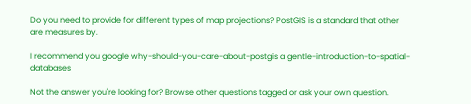Do you need to provide for different types of map projections? PostGIS is a standard that other are measures by.

I recommend you google why-should-you-care-about-postgis a gentle-introduction-to-spatial-databases

Not the answer you're looking for? Browse other questions tagged or ask your own question.